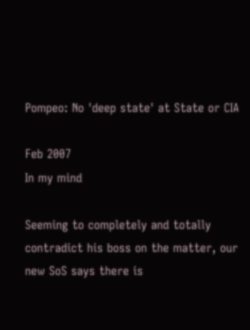Pompeo: No 'deep state' at State or CIA

Feb 2007
In my mind

Seeming to completely and totally contradict his boss on the matter, our new SoS says there is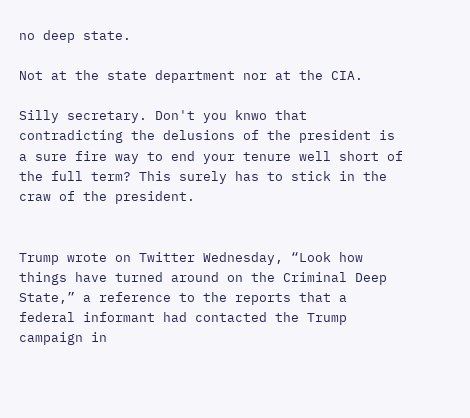no deep state.

Not at the state department nor at the CIA.

Silly secretary. Don't you knwo that contradicting the delusions of the president is a sure fire way to end your tenure well short of the full term? This surely has to stick in the craw of the president.


Trump wrote on Twitter Wednesday, “Look how things have turned around on the Criminal Deep State,” a reference to the reports that a federal informant had contacted the Trump campaign in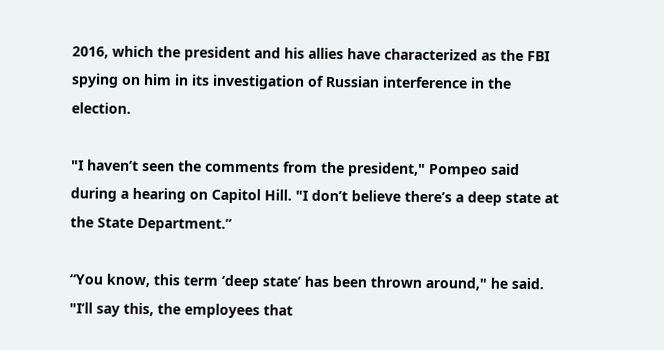2016, which the president and his allies have characterized as the FBI spying on him in its investigation of Russian interference in the election.

"I haven’t seen the comments from the president," Pompeo said during a hearing on Capitol Hill. "I don’t believe there’s a deep state at the State Department.”

“You know, this term ‘deep state’ has been thrown around," he said. "I’ll say this, the employees that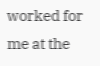worked for me at the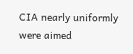CIA nearly uniformly were aimed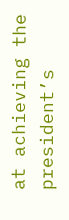at achieving the president’s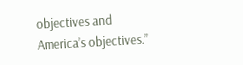objectives and America’s objectives.”